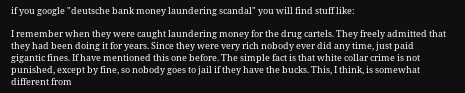if you google "deutsche bank money laundering scandal" you will find stuff like:

I remember when they were caught laundering money for the drug cartels. They freely admitted that they had been doing it for years. Since they were very rich nobody ever did any time, just paid gigantic fines. If have mentioned this one before. The simple fact is that white collar crime is not punished, except by fine, so nobody goes to jail if they have the bucks. This, I think, is somewhat different from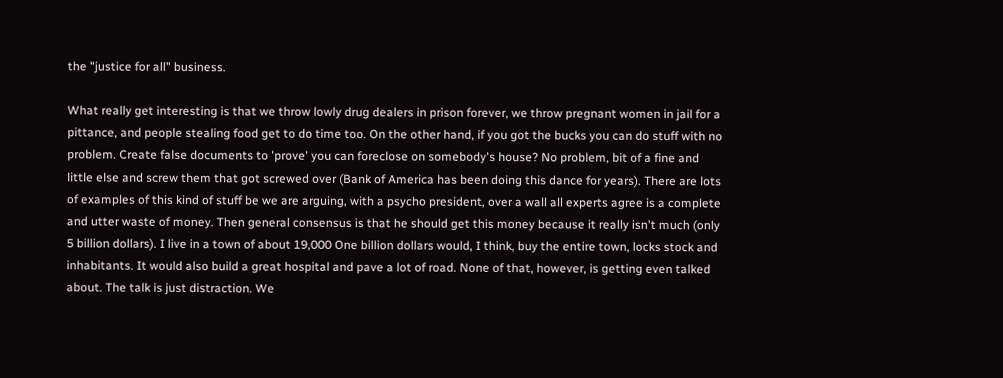the "justice for all" business.

What really get interesting is that we throw lowly drug dealers in prison forever, we throw pregnant women in jail for a pittance, and people stealing food get to do time too. On the other hand, if you got the bucks you can do stuff with no problem. Create false documents to 'prove' you can foreclose on somebody's house? No problem, bit of a fine and little else and screw them that got screwed over (Bank of America has been doing this dance for years). There are lots of examples of this kind of stuff be we are arguing, with a psycho president, over a wall all experts agree is a complete and utter waste of money. Then general consensus is that he should get this money because it really isn't much (only 5 billion dollars). I live in a town of about 19,000 One billion dollars would, I think, buy the entire town, locks stock and inhabitants. It would also build a great hospital and pave a lot of road. None of that, however, is getting even talked about. The talk is just distraction. We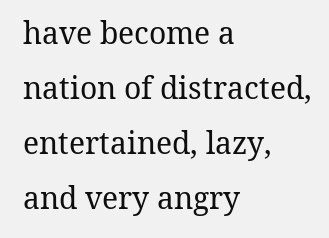have become a nation of distracted, entertained, lazy, and very angry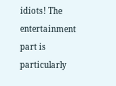idiots! The entertainment part is particularly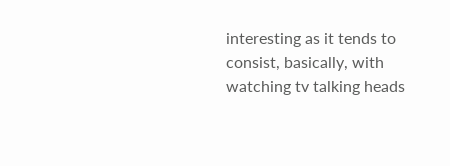interesting as it tends to consist, basically, with watching tv talking heads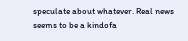speculate about whatever. Real news seems to be a kindofa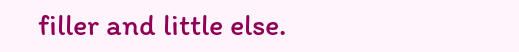filler and little else.